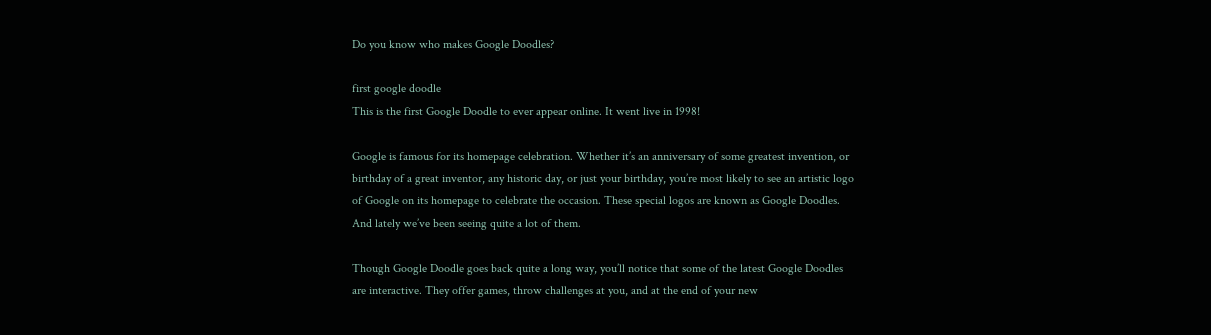Do you know who makes Google Doodles?

first google doodle
This is the first Google Doodle to ever appear online. It went live in 1998!

Google is famous for its homepage celebration. Whether it’s an anniversary of some greatest invention, or birthday of a great inventor, any historic day, or just your birthday, you’re most likely to see an artistic logo of Google on its homepage to celebrate the occasion. These special logos are known as Google Doodles. And lately we’ve been seeing quite a lot of them.

Though Google Doodle goes back quite a long way, you’ll notice that some of the latest Google Doodles are interactive. They offer games, throw challenges at you, and at the end of your new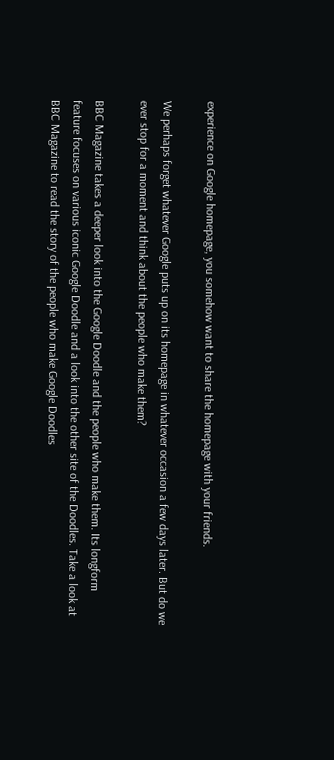experience on Google homepage, you somehow want to share the homepage with your friends.

We perhaps forget whatever Google puts up on its homepage in whatever occasion a few days later. But do we ever stop for a moment and think about the people who make them?

BBC Magazine takes a deeper look into the Google Doodle and the people who make them. Its longform feature focuses on various iconic Google Doodle and a look into the other site of the Doodles. Take a look at BBC Magazine to read the story of the people who make Google Doodles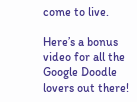come to live.

Here’s a bonus video for all the Google Doodle lovers out there!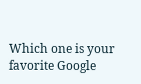Which one is your favorite Google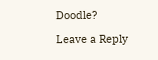Doodle?

Leave a Reply